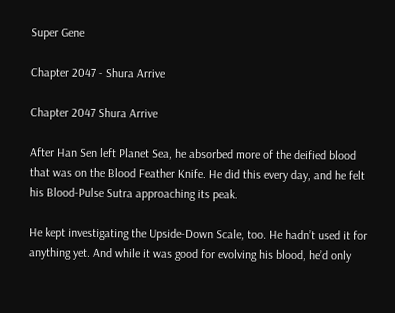Super Gene

Chapter 2047 - Shura Arrive

Chapter 2047 Shura Arrive

After Han Sen left Planet Sea, he absorbed more of the deified blood that was on the Blood Feather Knife. He did this every day, and he felt his Blood-Pulse Sutra approaching its peak.

He kept investigating the Upside-Down Scale, too. He hadn’t used it for anything yet. And while it was good for evolving his blood, he’d only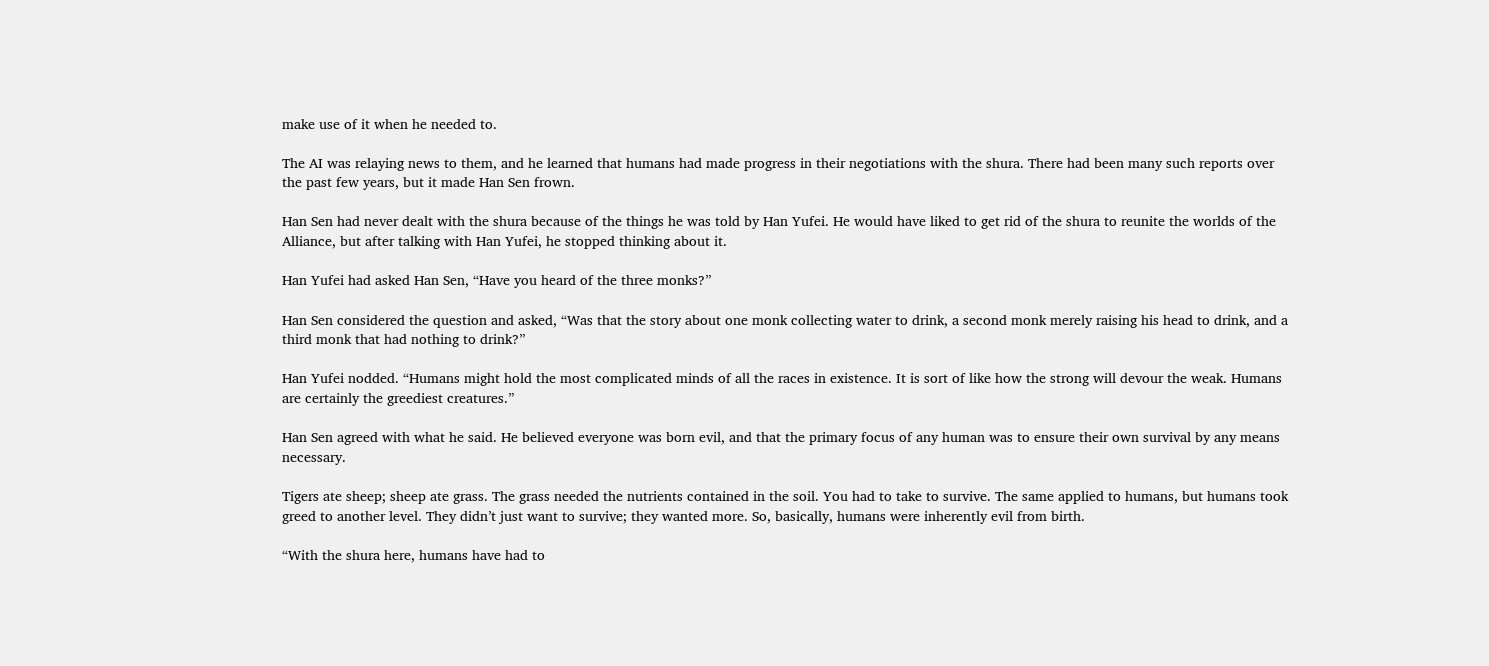make use of it when he needed to.

The AI was relaying news to them, and he learned that humans had made progress in their negotiations with the shura. There had been many such reports over the past few years, but it made Han Sen frown.

Han Sen had never dealt with the shura because of the things he was told by Han Yufei. He would have liked to get rid of the shura to reunite the worlds of the Alliance, but after talking with Han Yufei, he stopped thinking about it.

Han Yufei had asked Han Sen, “Have you heard of the three monks?”

Han Sen considered the question and asked, “Was that the story about one monk collecting water to drink, a second monk merely raising his head to drink, and a third monk that had nothing to drink?”

Han Yufei nodded. “Humans might hold the most complicated minds of all the races in existence. It is sort of like how the strong will devour the weak. Humans are certainly the greediest creatures.”

Han Sen agreed with what he said. He believed everyone was born evil, and that the primary focus of any human was to ensure their own survival by any means necessary.

Tigers ate sheep; sheep ate grass. The grass needed the nutrients contained in the soil. You had to take to survive. The same applied to humans, but humans took greed to another level. They didn’t just want to survive; they wanted more. So, basically, humans were inherently evil from birth.

“With the shura here, humans have had to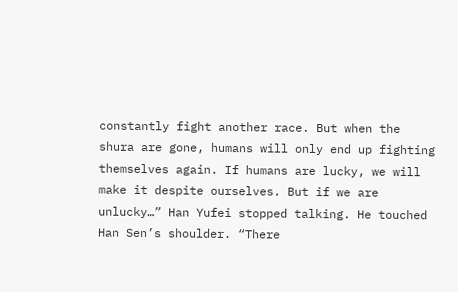constantly fight another race. But when the shura are gone, humans will only end up fighting themselves again. If humans are lucky, we will make it despite ourselves. But if we are unlucky…” Han Yufei stopped talking. He touched Han Sen’s shoulder. “There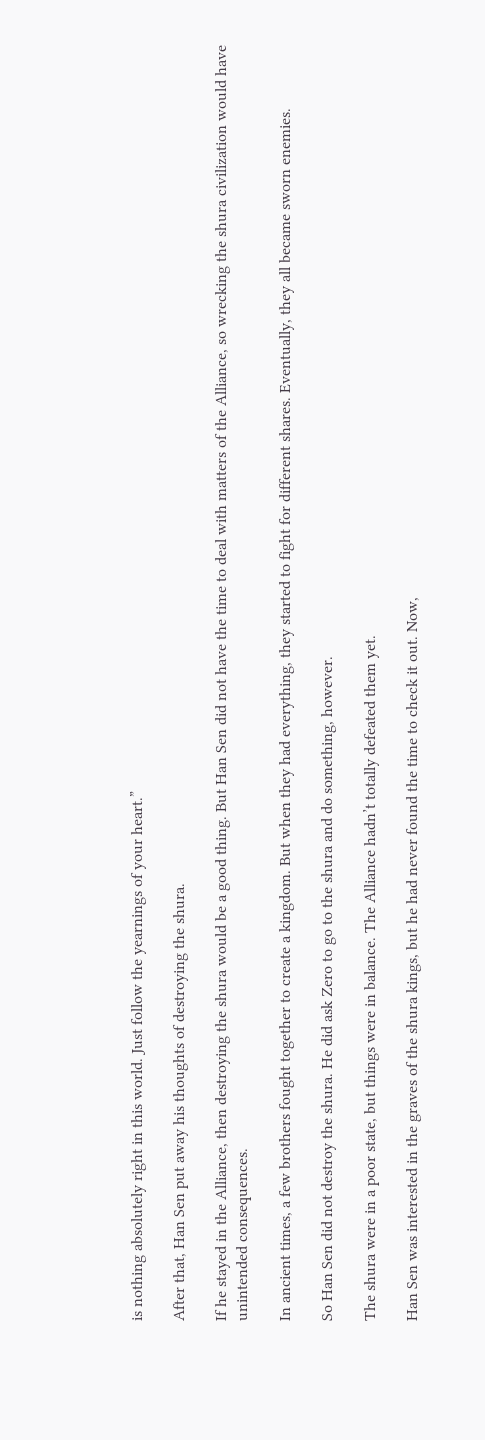is nothing absolutely right in this world. Just follow the yearnings of your heart.”

After that, Han Sen put away his thoughts of destroying the shura.

If he stayed in the Alliance, then destroying the shura would be a good thing. But Han Sen did not have the time to deal with matters of the Alliance, so wrecking the shura civilization would have unintended consequences.

In ancient times, a few brothers fought together to create a kingdom. But when they had everything, they started to fight for different shares. Eventually, they all became sworn enemies.

So Han Sen did not destroy the shura. He did ask Zero to go to the shura and do something, however.

The shura were in a poor state, but things were in balance. The Alliance hadn’t totally defeated them yet.

Han Sen was interested in the graves of the shura kings, but he had never found the time to check it out. Now,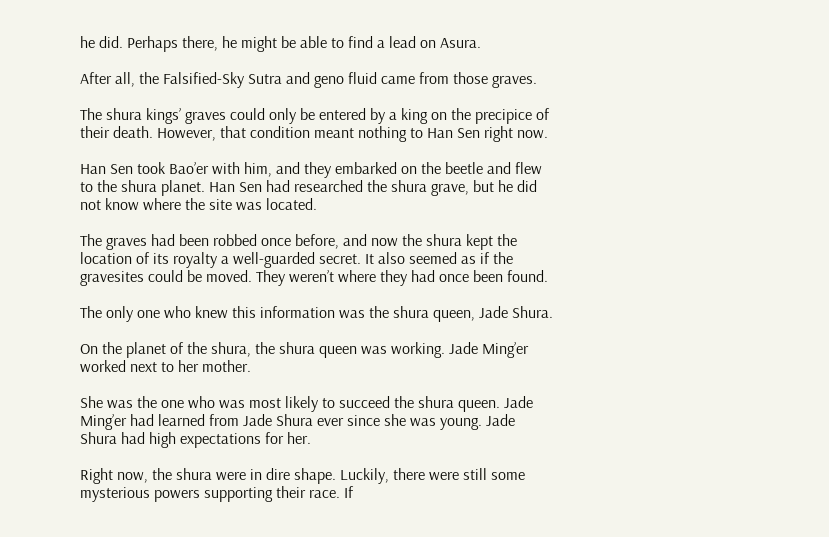he did. Perhaps there, he might be able to find a lead on Asura.

After all, the Falsified-Sky Sutra and geno fluid came from those graves.

The shura kings’ graves could only be entered by a king on the precipice of their death. However, that condition meant nothing to Han Sen right now.

Han Sen took Bao’er with him, and they embarked on the beetle and flew to the shura planet. Han Sen had researched the shura grave, but he did not know where the site was located.

The graves had been robbed once before, and now the shura kept the location of its royalty a well-guarded secret. It also seemed as if the gravesites could be moved. They weren’t where they had once been found.

The only one who knew this information was the shura queen, Jade Shura.

On the planet of the shura, the shura queen was working. Jade Ming’er worked next to her mother.

She was the one who was most likely to succeed the shura queen. Jade Ming’er had learned from Jade Shura ever since she was young. Jade Shura had high expectations for her.

Right now, the shura were in dire shape. Luckily, there were still some mysterious powers supporting their race. If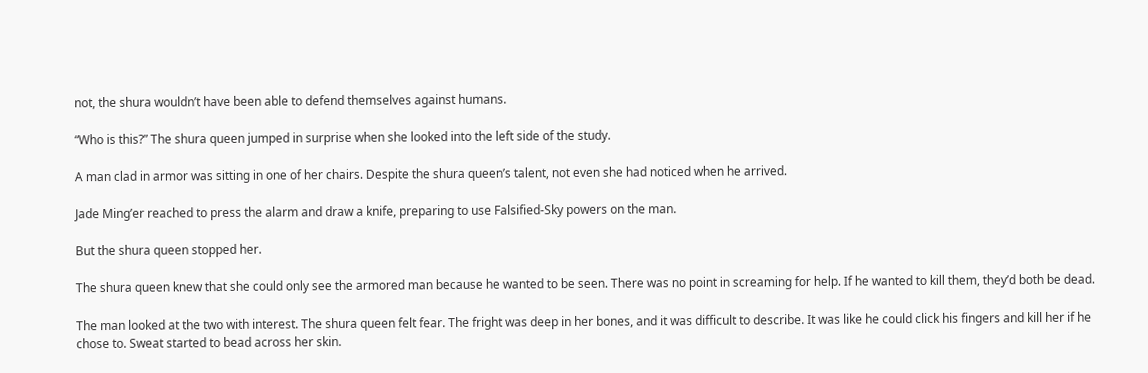not, the shura wouldn’t have been able to defend themselves against humans.

“Who is this?” The shura queen jumped in surprise when she looked into the left side of the study.

A man clad in armor was sitting in one of her chairs. Despite the shura queen’s talent, not even she had noticed when he arrived.

Jade Ming’er reached to press the alarm and draw a knife, preparing to use Falsified-Sky powers on the man.

But the shura queen stopped her.

The shura queen knew that she could only see the armored man because he wanted to be seen. There was no point in screaming for help. If he wanted to kill them, they’d both be dead.

The man looked at the two with interest. The shura queen felt fear. The fright was deep in her bones, and it was difficult to describe. It was like he could click his fingers and kill her if he chose to. Sweat started to bead across her skin.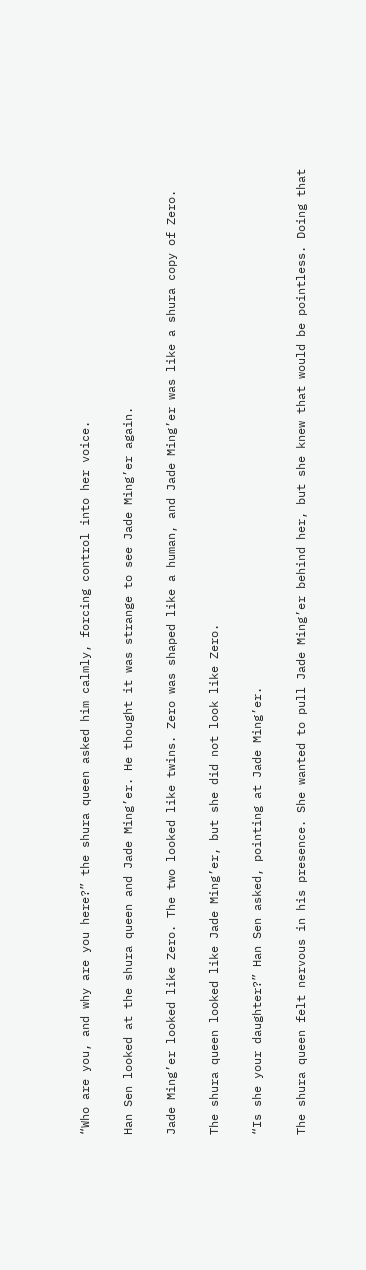“Who are you, and why are you here?” the shura queen asked him calmly, forcing control into her voice.

Han Sen looked at the shura queen and Jade Ming’er. He thought it was strange to see Jade Ming’er again.

Jade Ming’er looked like Zero. The two looked like twins. Zero was shaped like a human, and Jade Ming’er was like a shura copy of Zero.

The shura queen looked like Jade Ming’er, but she did not look like Zero.

“Is she your daughter?” Han Sen asked, pointing at Jade Ming’er.

The shura queen felt nervous in his presence. She wanted to pull Jade Ming’er behind her, but she knew that would be pointless. Doing that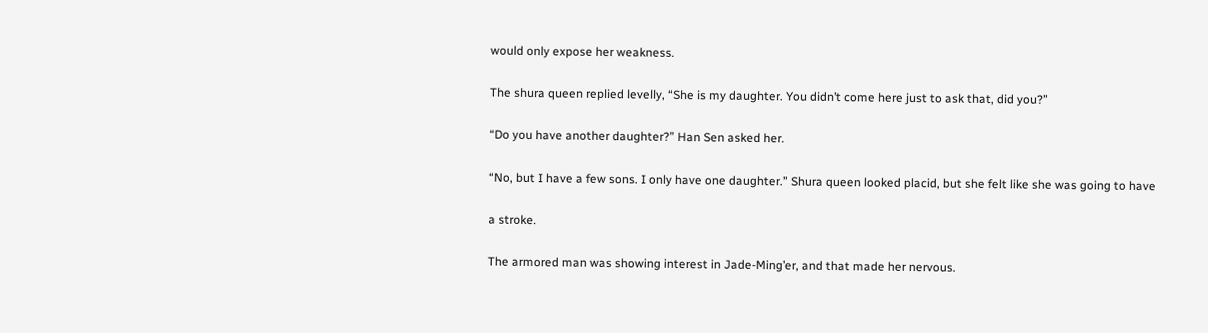would only expose her weakness.

The shura queen replied levelly, “She is my daughter. You didn’t come here just to ask that, did you?”

“Do you have another daughter?” Han Sen asked her.

“No, but I have a few sons. I only have one daughter.” Shura queen looked placid, but she felt like she was going to have

a stroke.

The armored man was showing interest in Jade-Ming’er, and that made her nervous.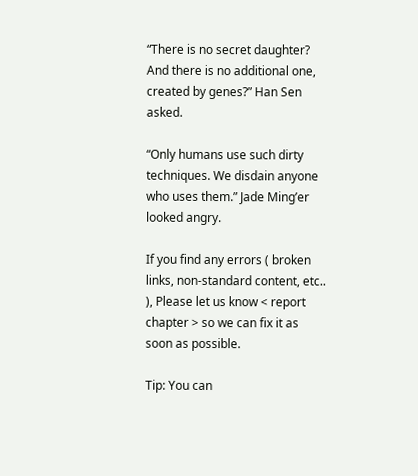“There is no secret daughter? And there is no additional one, created by genes?” Han Sen asked.

“Only humans use such dirty techniques. We disdain anyone who uses them.” Jade Ming’er looked angry.

If you find any errors ( broken links, non-standard content, etc.. ), Please let us know < report chapter > so we can fix it as soon as possible.

Tip: You can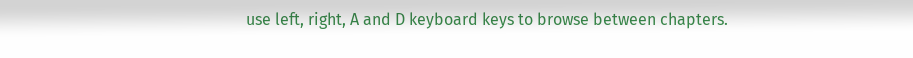use left, right, A and D keyboard keys to browse between chapters.